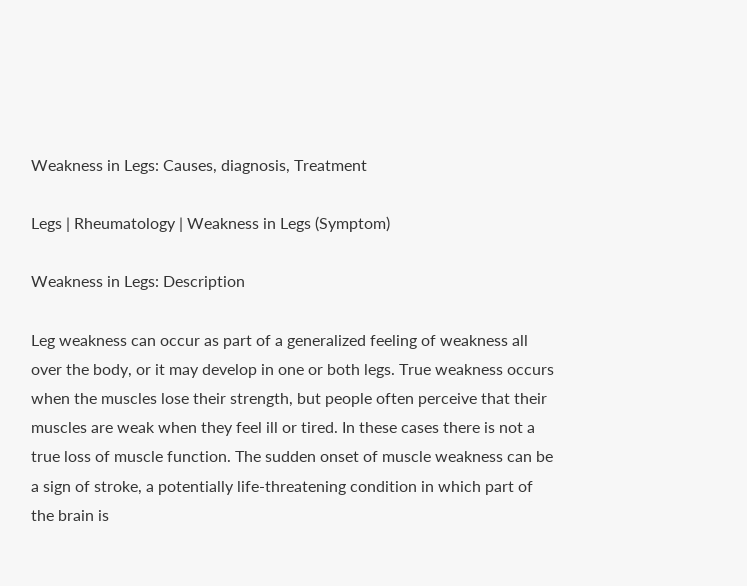Weakness in Legs: Causes, diagnosis, Treatment

Legs | Rheumatology | Weakness in Legs (Symptom)

Weakness in Legs: Description

Leg weakness can occur as part of a generalized feeling of weakness all over the body, or it may develop in one or both legs. True weakness occurs when the muscles lose their strength, but people often perceive that their muscles are weak when they feel ill or tired. In these cases there is not a true loss of muscle function. The sudden onset of muscle weakness can be a sign of stroke, a potentially life-threatening condition in which part of the brain is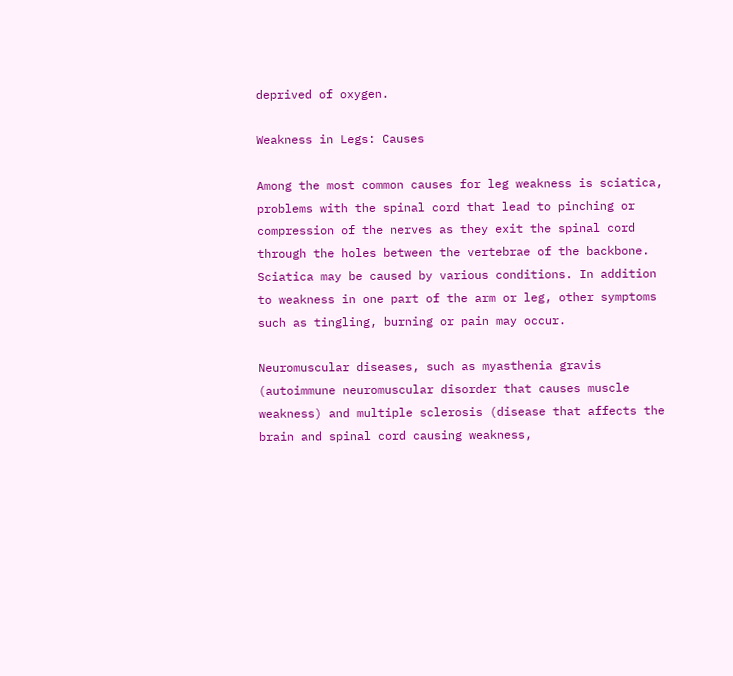deprived of oxygen.

Weakness in Legs: Causes

Among the most common causes for leg weakness is sciatica, problems with the spinal cord that lead to pinching or compression of the nerves as they exit the spinal cord through the holes between the vertebrae of the backbone. Sciatica may be caused by various conditions. In addition to weakness in one part of the arm or leg, other symptoms such as tingling, burning or pain may occur.

Neuromuscular diseases, such as myasthenia gravis (autoimmune neuromuscular disorder that causes muscle weakness) and multiple sclerosis (disease that affects the brain and spinal cord causing weakness,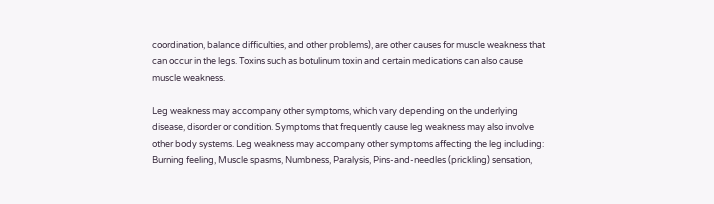coordination, balance difficulties, and other problems), are other causes for muscle weakness that can occur in the legs. Toxins such as botulinum toxin and certain medications can also cause muscle weakness.

Leg weakness may accompany other symptoms, which vary depending on the underlying disease, disorder or condition. Symptoms that frequently cause leg weakness may also involve other body systems. Leg weakness may accompany other symptoms affecting the leg including: Burning feeling, Muscle spasms, Numbness, Paralysis, Pins-and-needles (prickling) sensation,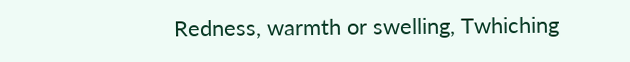Redness, warmth or swelling, Twhiching